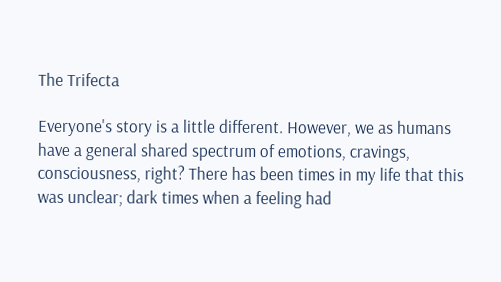The Trifecta

Everyone's story is a little different. However, we as humans have a general shared spectrum of emotions, cravings, consciousness, right? There has been times in my life that this was unclear; dark times when a feeling had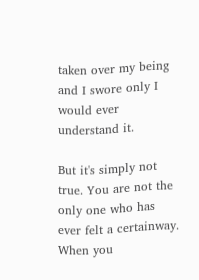taken over my being and I swore only I would ever understand it.

But it's simply not true. You are not the only one who has ever felt a certainway. When you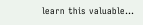learn this valuable...